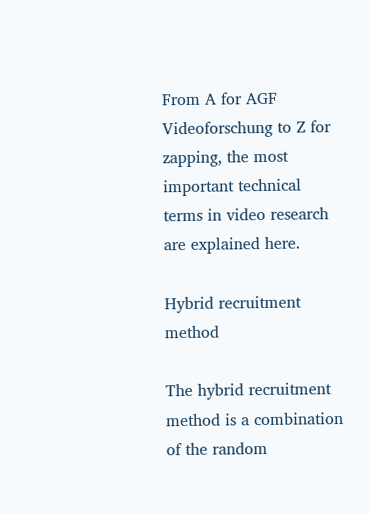From A for AGF Videoforschung to Z for zapping, the most important technical terms in video research are explained here.

Hybrid recruitment method

The hybrid recruitment method is a combination of the random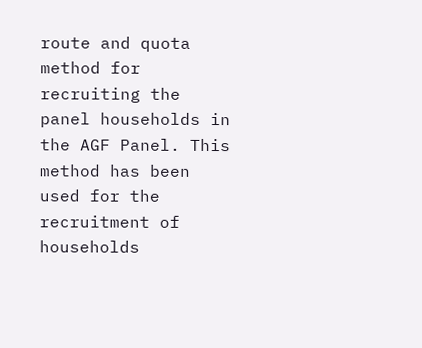route and quota method for recruiting the panel households in the AGF Panel. This method has been used for the recruitment of households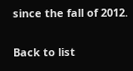since the fall of 2012.

Back to list